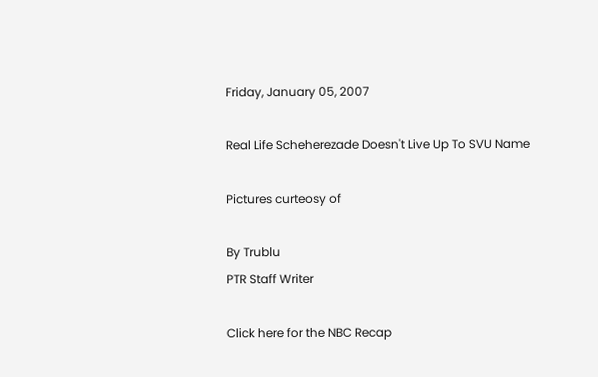Friday, January 05, 2007

Real Life Scheherezade Doesn't Live Up To SVU Name

Pictures curteosy of

By Trublu
PTR Staff Writer

Click here for the NBC Recap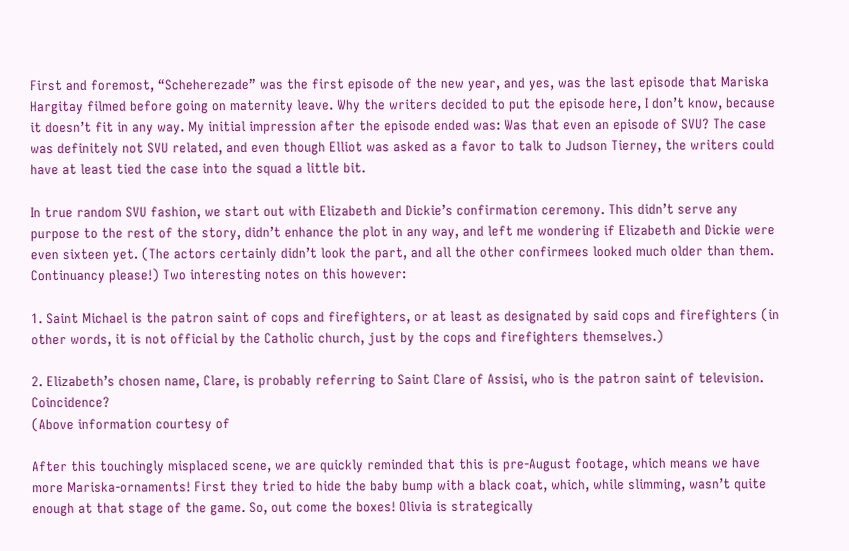First and foremost, “Scheherezade” was the first episode of the new year, and yes, was the last episode that Mariska Hargitay filmed before going on maternity leave. Why the writers decided to put the episode here, I don’t know, because it doesn’t fit in any way. My initial impression after the episode ended was: Was that even an episode of SVU? The case was definitely not SVU related, and even though Elliot was asked as a favor to talk to Judson Tierney, the writers could have at least tied the case into the squad a little bit.

In true random SVU fashion, we start out with Elizabeth and Dickie’s confirmation ceremony. This didn’t serve any purpose to the rest of the story, didn’t enhance the plot in any way, and left me wondering if Elizabeth and Dickie were even sixteen yet. (The actors certainly didn’t look the part, and all the other confirmees looked much older than them. Continuancy please!) Two interesting notes on this however:

1. Saint Michael is the patron saint of cops and firefighters, or at least as designated by said cops and firefighters (in other words, it is not official by the Catholic church, just by the cops and firefighters themselves.)

2. Elizabeth’s chosen name, Clare, is probably referring to Saint Clare of Assisi, who is the patron saint of television. Coincidence?
(Above information courtesy of

After this touchingly misplaced scene, we are quickly reminded that this is pre-August footage, which means we have more Mariska-ornaments! First they tried to hide the baby bump with a black coat, which, while slimming, wasn’t quite enough at that stage of the game. So, out come the boxes! Olivia is strategically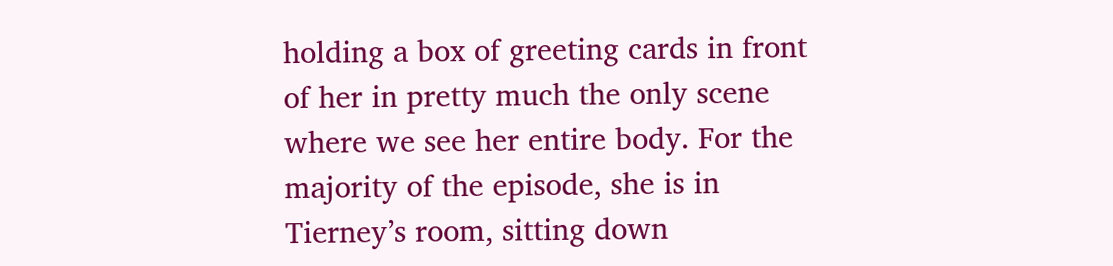holding a box of greeting cards in front of her in pretty much the only scene where we see her entire body. For the majority of the episode, she is in Tierney’s room, sitting down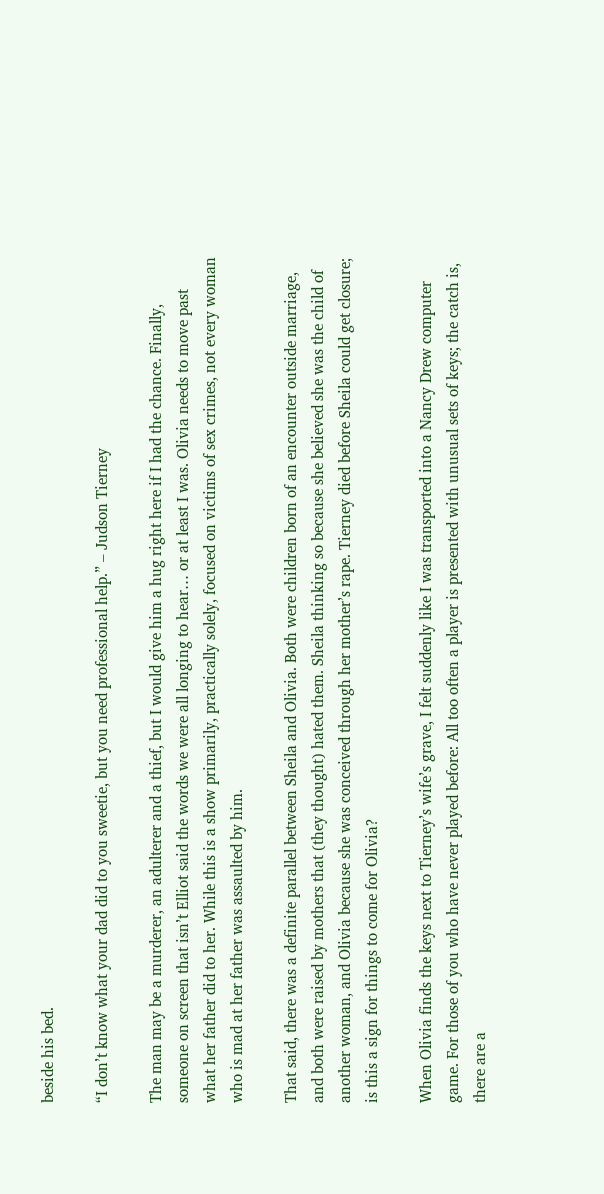beside his bed.

“I don’t know what your dad did to you sweetie, but you need professional help.” – Judson Tierney

The man may be a murderer, an adulterer and a thief, but I would give him a hug right here if I had the chance. Finally, someone on screen that isn’t Elliot said the words we were all longing to hear… or at least I was. Olivia needs to move past what her father did to her. While this is a show primarily, practically solely, focused on victims of sex crimes, not every woman who is mad at her father was assaulted by him.

That said, there was a definite parallel between Sheila and Olivia. Both were children born of an encounter outside marriage, and both were raised by mothers that (they thought) hated them. Sheila thinking so because she believed she was the child of another woman, and Olivia because she was conceived through her mother’s rape. Tierney died before Sheila could get closure; is this a sign for things to come for Olivia?

When Olivia finds the keys next to Tierney’s wife’s grave, I felt suddenly like I was transported into a Nancy Drew computer game. For those of you who have never played before: All too often a player is presented with unusual sets of keys; the catch is, there are a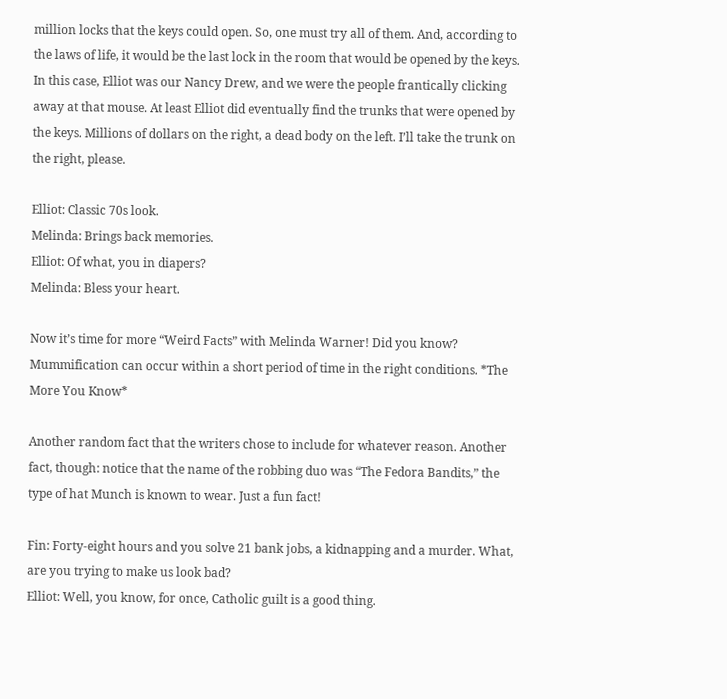million locks that the keys could open. So, one must try all of them. And, according to the laws of life, it would be the last lock in the room that would be opened by the keys. In this case, Elliot was our Nancy Drew, and we were the people frantically clicking away at that mouse. At least Elliot did eventually find the trunks that were opened by the keys. Millions of dollars on the right, a dead body on the left. I’ll take the trunk on the right, please.

Elliot: Classic 70s look.
Melinda: Brings back memories.
Elliot: Of what, you in diapers?
Melinda: Bless your heart.

Now it’s time for more “Weird Facts” with Melinda Warner! Did you know? Mummification can occur within a short period of time in the right conditions. *The More You Know*

Another random fact that the writers chose to include for whatever reason. Another fact, though: notice that the name of the robbing duo was “The Fedora Bandits,” the type of hat Munch is known to wear. Just a fun fact!

Fin: Forty-eight hours and you solve 21 bank jobs, a kidnapping and a murder. What, are you trying to make us look bad?
Elliot: Well, you know, for once, Catholic guilt is a good thing.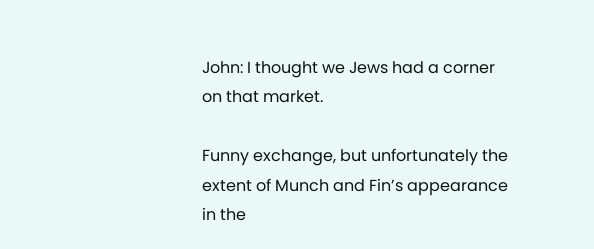John: I thought we Jews had a corner on that market.

Funny exchange, but unfortunately the extent of Munch and Fin’s appearance in the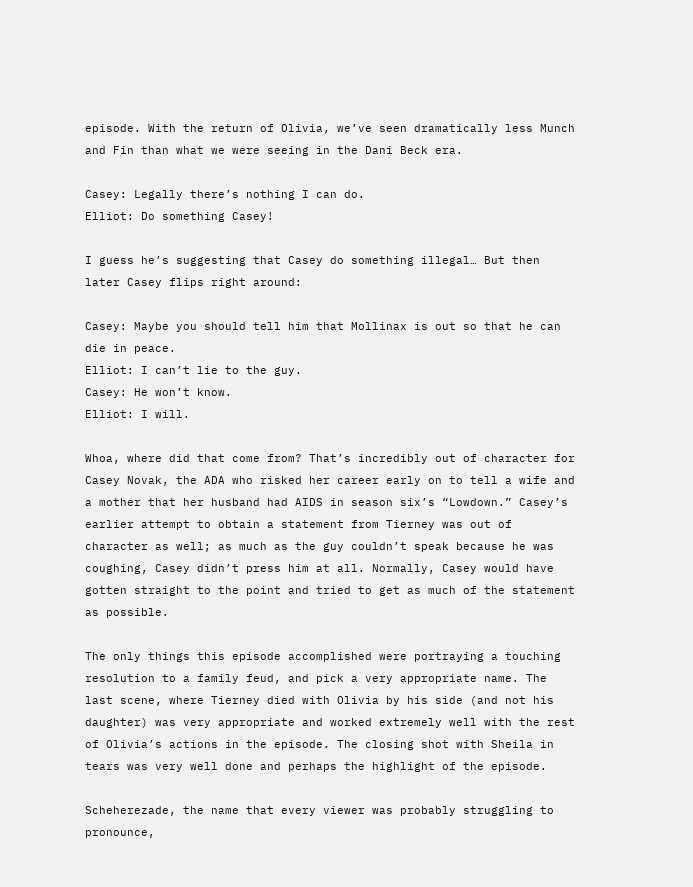episode. With the return of Olivia, we’ve seen dramatically less Munch and Fin than what we were seeing in the Dani Beck era.

Casey: Legally there’s nothing I can do.
Elliot: Do something Casey!

I guess he’s suggesting that Casey do something illegal… But then later Casey flips right around:

Casey: Maybe you should tell him that Mollinax is out so that he can die in peace.
Elliot: I can’t lie to the guy.
Casey: He won’t know.
Elliot: I will.

Whoa, where did that come from? That’s incredibly out of character for Casey Novak, the ADA who risked her career early on to tell a wife and a mother that her husband had AIDS in season six’s “Lowdown.” Casey’s earlier attempt to obtain a statement from Tierney was out of character as well; as much as the guy couldn’t speak because he was coughing, Casey didn’t press him at all. Normally, Casey would have gotten straight to the point and tried to get as much of the statement as possible.

The only things this episode accomplished were portraying a touching resolution to a family feud, and pick a very appropriate name. The last scene, where Tierney died with Olivia by his side (and not his daughter) was very appropriate and worked extremely well with the rest of Olivia’s actions in the episode. The closing shot with Sheila in tears was very well done and perhaps the highlight of the episode.

Scheherezade, the name that every viewer was probably struggling to pronounce,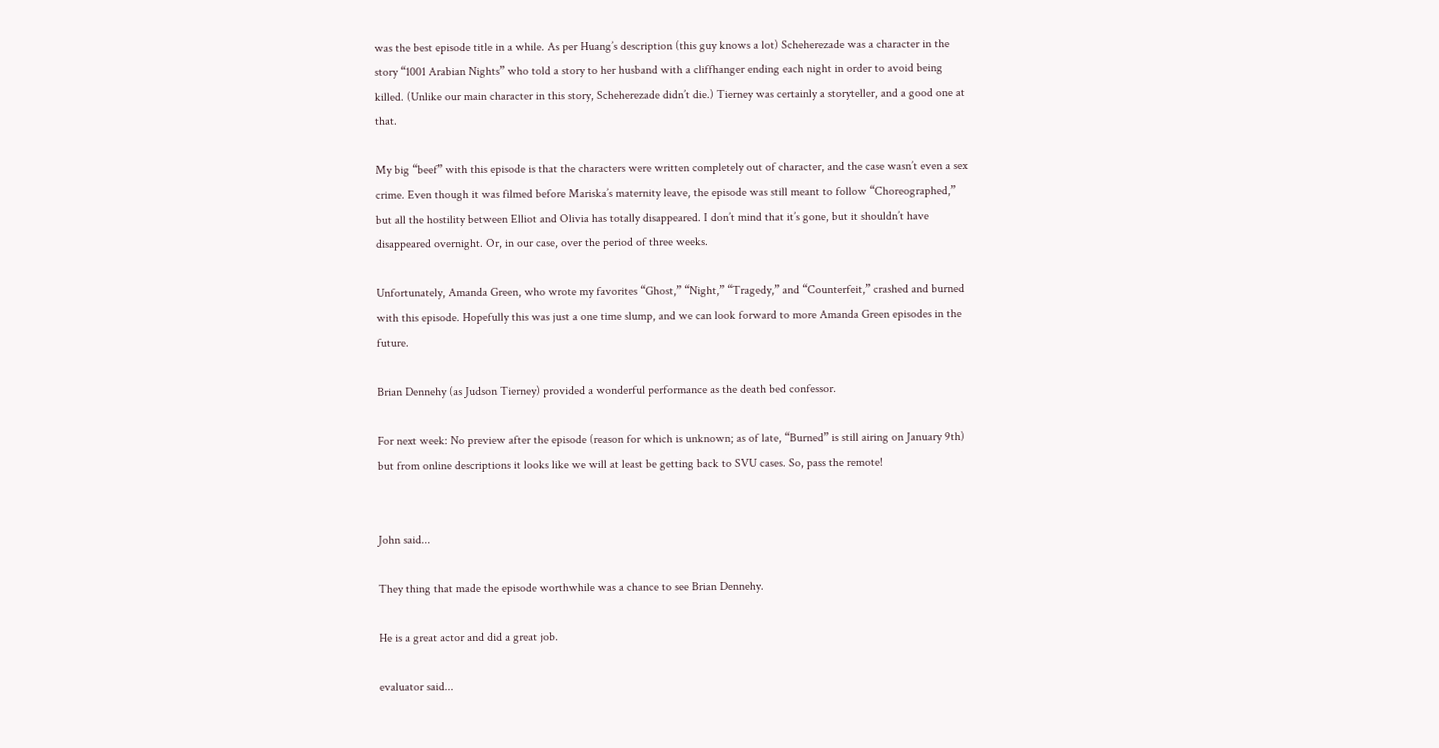was the best episode title in a while. As per Huang’s description (this guy knows a lot) Scheherezade was a character in the story “1001 Arabian Nights” who told a story to her husband with a cliffhanger ending each night in order to avoid being killed. (Unlike our main character in this story, Scheherezade didn’t die.) Tierney was certainly a storyteller, and a good one at that.

My big “beef” with this episode is that the characters were written completely out of character, and the case wasn’t even a sex crime. Even though it was filmed before Mariska’s maternity leave, the episode was still meant to follow “Choreographed,” but all the hostility between Elliot and Olivia has totally disappeared. I don’t mind that it’s gone, but it shouldn’t have disappeared overnight. Or, in our case, over the period of three weeks.

Unfortunately, Amanda Green, who wrote my favorites “Ghost,” “Night,” “Tragedy,” and “Counterfeit,” crashed and burned with this episode. Hopefully this was just a one time slump, and we can look forward to more Amanda Green episodes in the future.

Brian Dennehy (as Judson Tierney) provided a wonderful performance as the death bed confessor.

For next week: No preview after the episode (reason for which is unknown; as of late, “Burned” is still airing on January 9th) but from online descriptions it looks like we will at least be getting back to SVU cases. So, pass the remote!


John said...

They thing that made the episode worthwhile was a chance to see Brian Dennehy.

He is a great actor and did a great job.

evaluator said...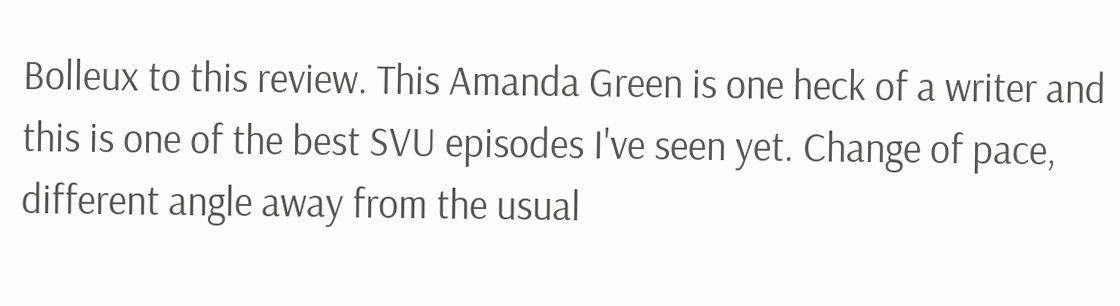Bolleux to this review. This Amanda Green is one heck of a writer and this is one of the best SVU episodes I've seen yet. Change of pace, different angle away from the usual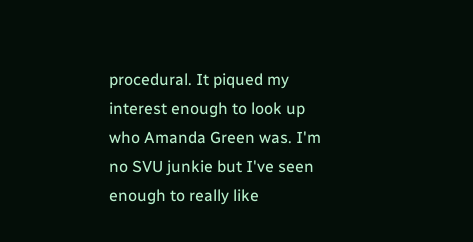procedural. It piqued my interest enough to look up who Amanda Green was. I'm no SVU junkie but I've seen enough to really like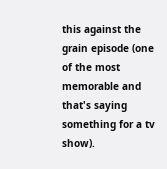this against the grain episode (one of the most memorable and that's saying something for a tv show).